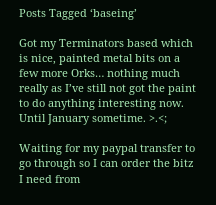Posts Tagged ‘baseing’

Got my Terminators based which is nice, painted metal bits on a few more Orks… nothing much really as I’ve still not got the paint to do anything interesting now. Until January sometime. >.<;

Waiting for my paypal transfer to go through so I can order the bitz I need from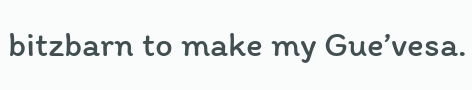bitzbarn to make my Gue’vesa.